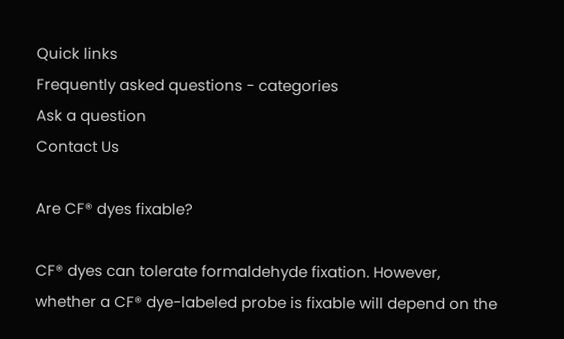Quick links
Frequently asked questions - categories
Ask a question
Contact Us

Are CF® dyes fixable?

CF® dyes can tolerate formaldehyde fixation. However, whether a CF® dye-labeled probe is fixable will depend on the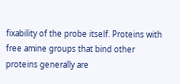fixability of the probe itself. Proteins with free amine groups that bind other proteins generally are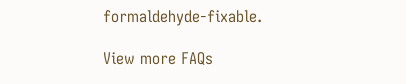formaldehyde-fixable.

View more FAQs